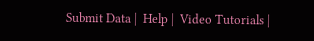Submit Data |  Help |  Video Tutorials |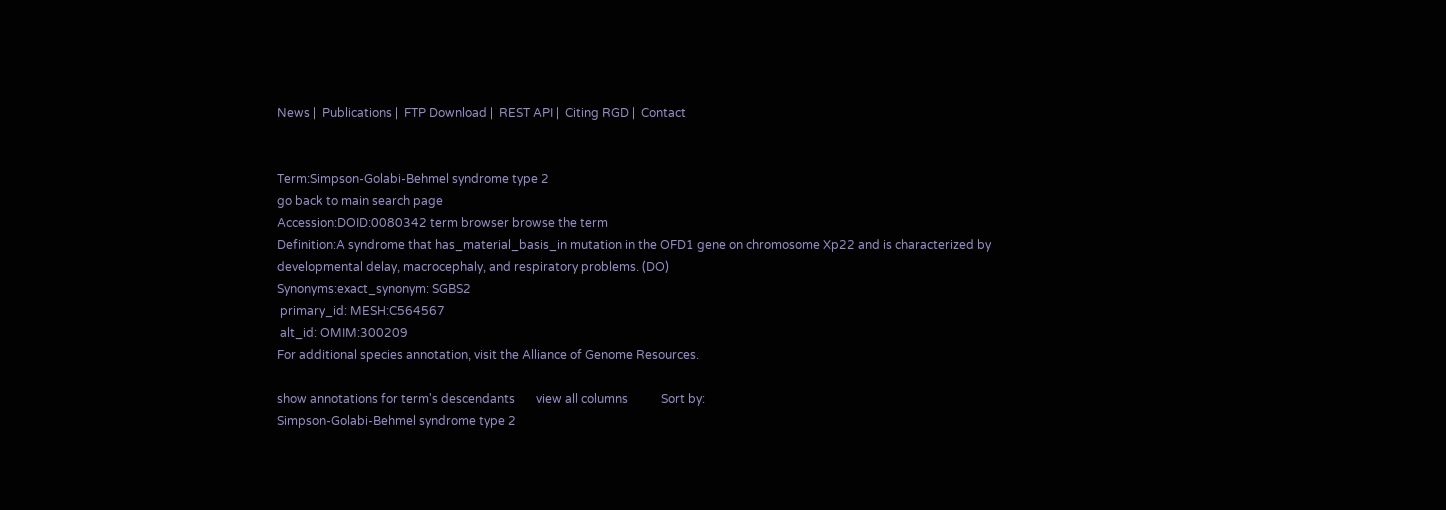News |  Publications |  FTP Download |  REST API |  Citing RGD |  Contact


Term:Simpson-Golabi-Behmel syndrome type 2
go back to main search page
Accession:DOID:0080342 term browser browse the term
Definition:A syndrome that has_material_basis_in mutation in the OFD1 gene on chromosome Xp22 and is characterized by developmental delay, macrocephaly, and respiratory problems. (DO)
Synonyms:exact_synonym: SGBS2
 primary_id: MESH:C564567
 alt_id: OMIM:300209
For additional species annotation, visit the Alliance of Genome Resources.

show annotations for term's descendants       view all columns           Sort by:
Simpson-Golabi-Behmel syndrome type 2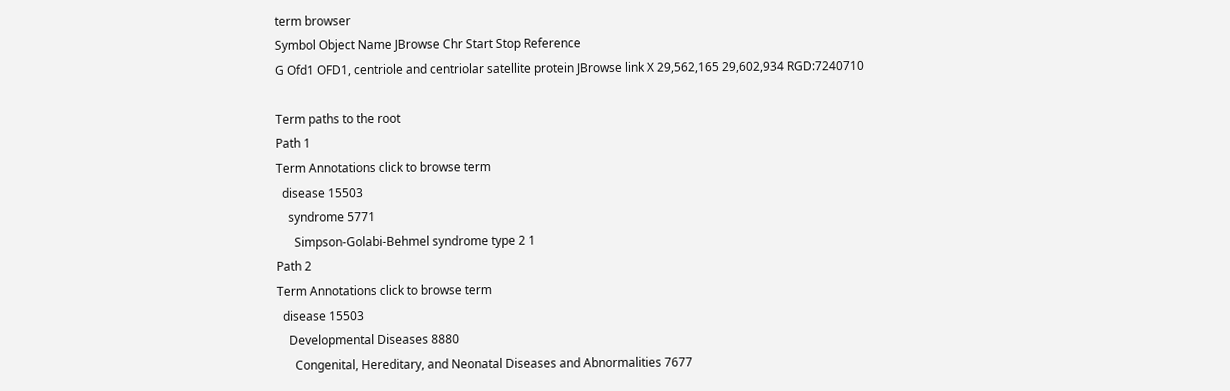term browser
Symbol Object Name JBrowse Chr Start Stop Reference
G Ofd1 OFD1, centriole and centriolar satellite protein JBrowse link X 29,562,165 29,602,934 RGD:7240710

Term paths to the root
Path 1
Term Annotations click to browse term
  disease 15503
    syndrome 5771
      Simpson-Golabi-Behmel syndrome type 2 1
Path 2
Term Annotations click to browse term
  disease 15503
    Developmental Diseases 8880
      Congenital, Hereditary, and Neonatal Diseases and Abnormalities 7677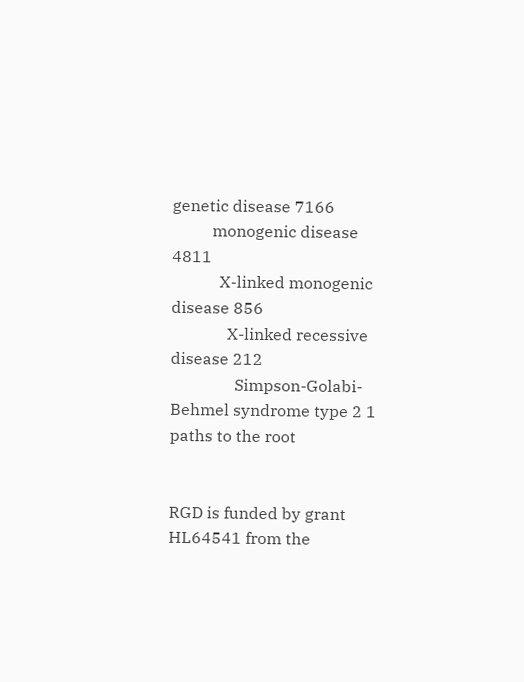genetic disease 7166
          monogenic disease 4811
            X-linked monogenic disease 856
              X-linked recessive disease 212
                Simpson-Golabi-Behmel syndrome type 2 1
paths to the root


RGD is funded by grant HL64541 from the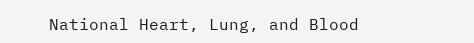National Heart, Lung, and Blood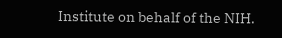Institute on behalf of the NIH.